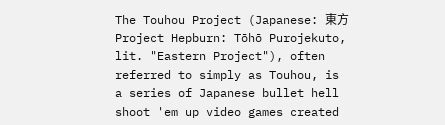The Touhou Project (Japanese: 東方Project Hepburn: Tōhō Purojekuto, lit. "Eastern Project"), often referred to simply as Touhou, is a series of Japanese bullet hell shoot 'em up video games created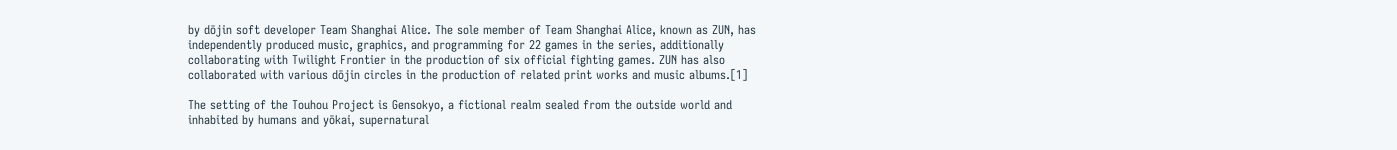by dōjin soft developer Team Shanghai Alice. The sole member of Team Shanghai Alice, known as ZUN, has independently produced music, graphics, and programming for 22 games in the series, additionally collaborating with Twilight Frontier in the production of six official fighting games. ZUN has also collaborated with various dōjin circles in the production of related print works and music albums.[1]

The setting of the Touhou Project is Gensokyo, a fictional realm sealed from the outside world and inhabited by humans and yōkai, supernatural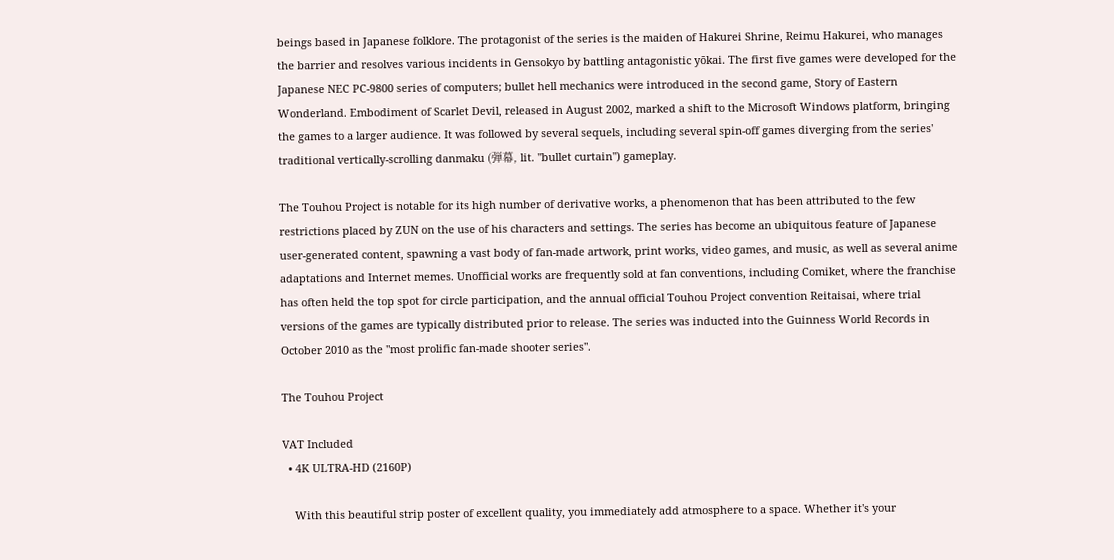beings based in Japanese folklore. The protagonist of the series is the maiden of Hakurei Shrine, Reimu Hakurei, who manages the barrier and resolves various incidents in Gensokyo by battling antagonistic yōkai. The first five games were developed for the Japanese NEC PC-9800 series of computers; bullet hell mechanics were introduced in the second game, Story of Eastern Wonderland. Embodiment of Scarlet Devil, released in August 2002, marked a shift to the Microsoft Windows platform, bringing the games to a larger audience. It was followed by several sequels, including several spin-off games diverging from the series' traditional vertically-scrolling danmaku (弾幕, lit. "bullet curtain") gameplay.

The Touhou Project is notable for its high number of derivative works, a phenomenon that has been attributed to the few restrictions placed by ZUN on the use of his characters and settings. The series has become an ubiquitous feature of Japanese user-generated content, spawning a vast body of fan-made artwork, print works, video games, and music, as well as several anime adaptations and Internet memes. Unofficial works are frequently sold at fan conventions, including Comiket, where the franchise has often held the top spot for circle participation, and the annual official Touhou Project convention Reitaisai, where trial versions of the games are typically distributed prior to release. The series was inducted into the Guinness World Records in October 2010 as the "most prolific fan-made shooter series".

The Touhou Project

VAT Included
  • 4K ULTRA-HD (2160P)

    With this beautiful strip poster of excellent quality, you immediately add atmosphere to a space. Whether it's your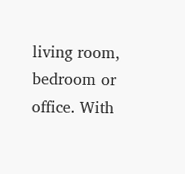living room, bedroom or office. With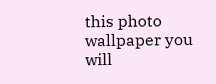this photo wallpaper you will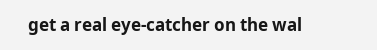get a real eye-catcher on the wal